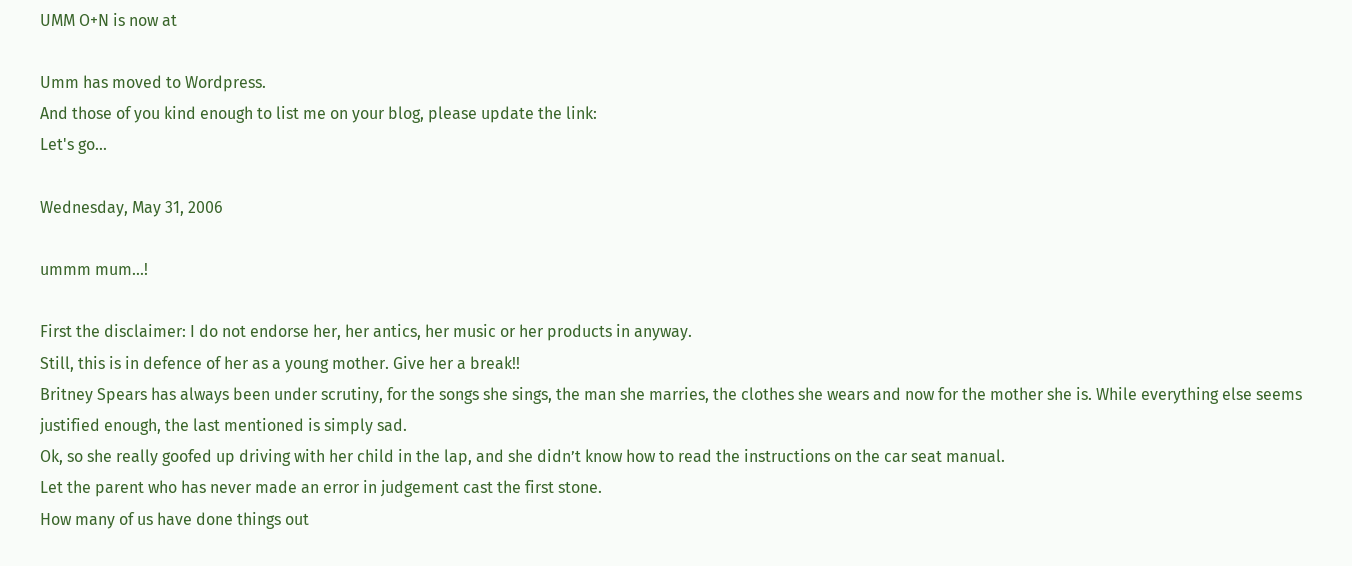UMM O+N is now at

Umm has moved to Wordpress.
And those of you kind enough to list me on your blog, please update the link:
Let's go...

Wednesday, May 31, 2006

ummm mum...!

First the disclaimer: I do not endorse her, her antics, her music or her products in anyway.
Still, this is in defence of her as a young mother. Give her a break!!
Britney Spears has always been under scrutiny, for the songs she sings, the man she marries, the clothes she wears and now for the mother she is. While everything else seems justified enough, the last mentioned is simply sad.
Ok, so she really goofed up driving with her child in the lap, and she didn’t know how to read the instructions on the car seat manual.
Let the parent who has never made an error in judgement cast the first stone.
How many of us have done things out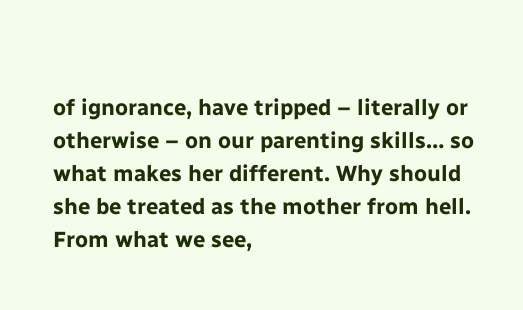of ignorance, have tripped – literally or otherwise – on our parenting skills… so what makes her different. Why should she be treated as the mother from hell.
From what we see,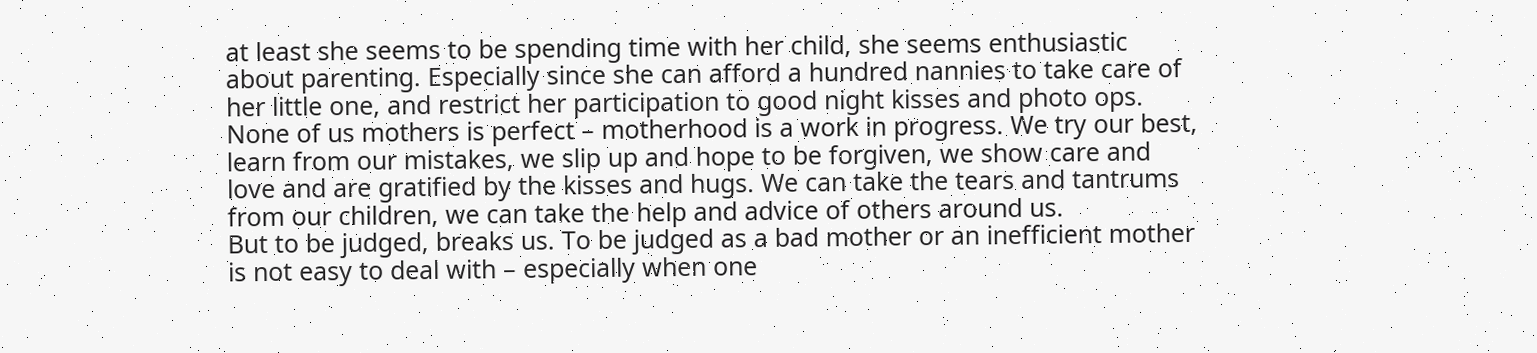at least she seems to be spending time with her child, she seems enthusiastic about parenting. Especially since she can afford a hundred nannies to take care of her little one, and restrict her participation to good night kisses and photo ops.
None of us mothers is perfect – motherhood is a work in progress. We try our best, learn from our mistakes, we slip up and hope to be forgiven, we show care and love and are gratified by the kisses and hugs. We can take the tears and tantrums from our children, we can take the help and advice of others around us.
But to be judged, breaks us. To be judged as a bad mother or an inefficient mother is not easy to deal with – especially when one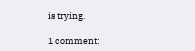is trying.

1 comment: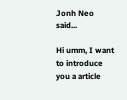Jonh Neo said...

Hi umm, I want to introduce you a article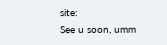site:
See u soon, umm